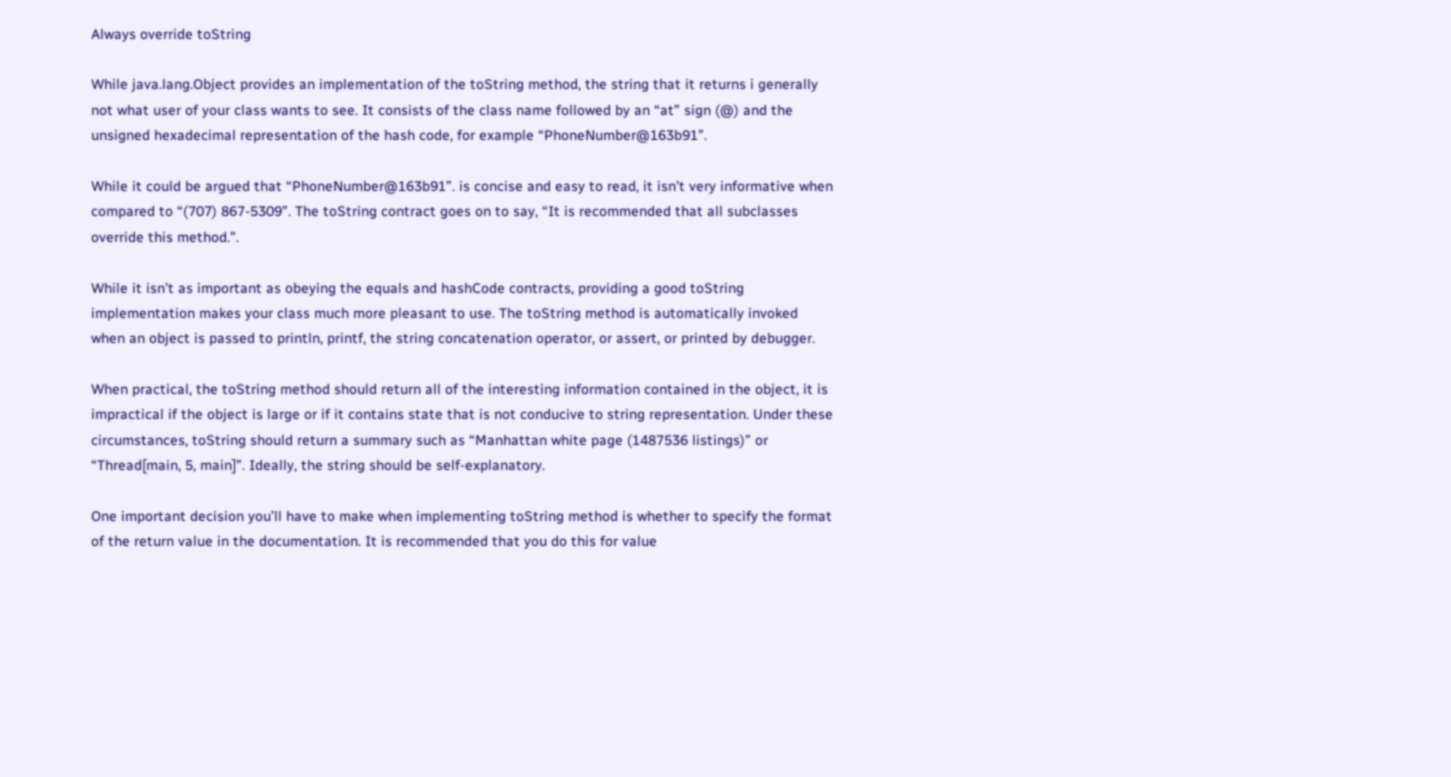Always override toString

While java.lang.Object provides an implementation of the toString method, the string that it returns i generally not what user of your class wants to see. It consists of the class name followed by an “at” sign (@) and the unsigned hexadecimal representation of the hash code, for example “PhoneNumber@163b91”.

While it could be argued that “PhoneNumber@163b91”. is concise and easy to read, it isn’t very informative when compared to “(707) 867-5309”. The toString contract goes on to say, “It is recommended that all subclasses override this method.”.

While it isn’t as important as obeying the equals and hashCode contracts, providing a good toString implementation makes your class much more pleasant to use. The toString method is automatically invoked when an object is passed to println, printf, the string concatenation operator, or assert, or printed by debugger.

When practical, the toString method should return all of the interesting information contained in the object, it is impractical if the object is large or if it contains state that is not conducive to string representation. Under these circumstances, toString should return a summary such as “Manhattan white page (1487536 listings)” or “Thread[main, 5, main]”. Ideally, the string should be self-explanatory.

One important decision you’ll have to make when implementing toString method is whether to specify the format of the return value in the documentation. It is recommended that you do this for value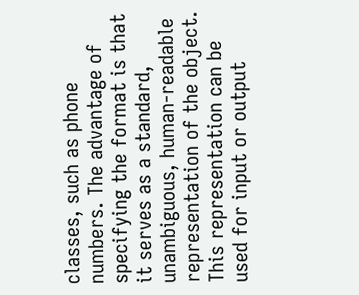classes, such as phone numbers. The advantage of specifying the format is that it serves as a standard, unambiguous, human-readable representation of the object. This representation can be used for input or output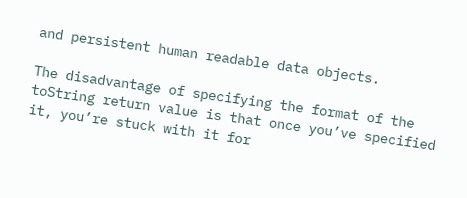and persistent human readable data objects.

The disadvantage of specifying the format of the toString return value is that once you’ve specified it, you’re stuck with it for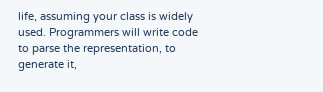life, assuming your class is widely used. Programmers will write code to parse the representation, to generate it,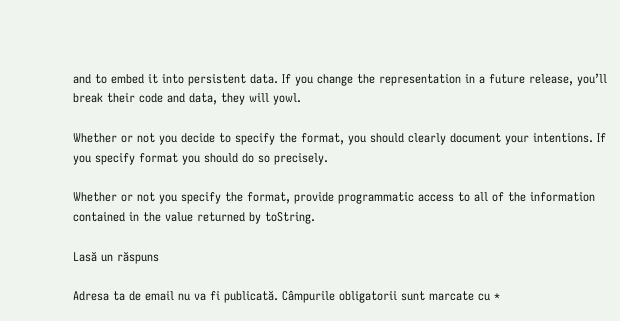and to embed it into persistent data. If you change the representation in a future release, you’ll break their code and data, they will yowl.

Whether or not you decide to specify the format, you should clearly document your intentions. If you specify format you should do so precisely.

Whether or not you specify the format, provide programmatic access to all of the information contained in the value returned by toString.

Lasă un răspuns

Adresa ta de email nu va fi publicată. Câmpurile obligatorii sunt marcate cu *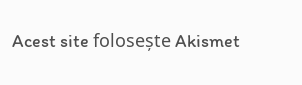Acest site folosește Akismet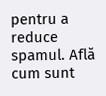pentru a reduce spamul. Află cum sunt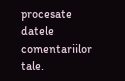procesate datele comentariilor tale.